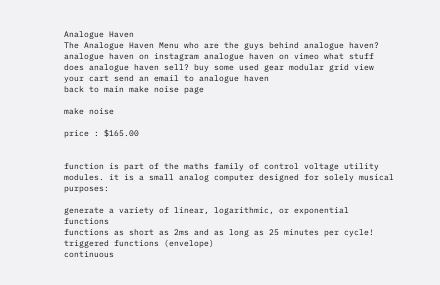Analogue Haven
The Analogue Haven Menu who are the guys behind analogue haven? analogue haven on instagram analogue haven on vimeo what stuff does analogue haven sell? buy some used gear modular grid view your cart send an email to analogue haven
back to main make noise page

make noise

price : $165.00


function is part of the maths family of control voltage utility modules. it is a small analog computer designed for solely musical purposes:

generate a variety of linear, logarithmic, or exponential functions
functions as short as 2ms and as long as 25 minutes per cycle!
triggered functions (envelope)
continuous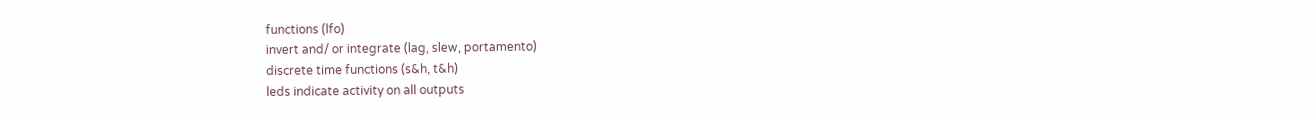functions (lfo)
invert and/ or integrate (lag, slew, portamento)
discrete time functions (s&h, t&h)
leds indicate activity on all outputs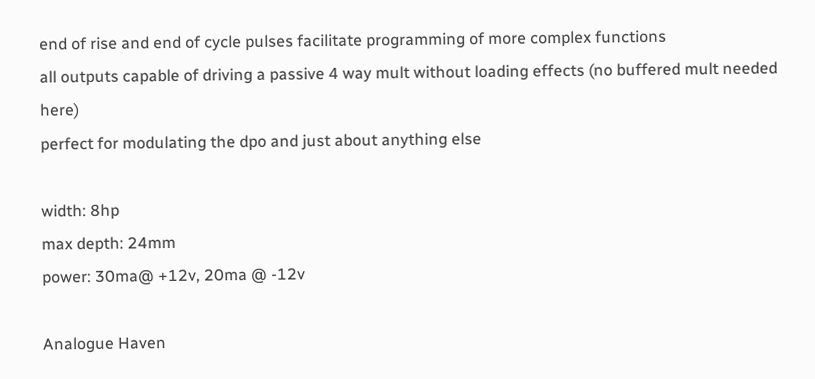end of rise and end of cycle pulses facilitate programming of more complex functions
all outputs capable of driving a passive 4 way mult without loading effects (no buffered mult needed here)
perfect for modulating the dpo and just about anything else

width: 8hp
max depth: 24mm
power: 30ma@ +12v, 20ma @ -12v

Analogue Haven